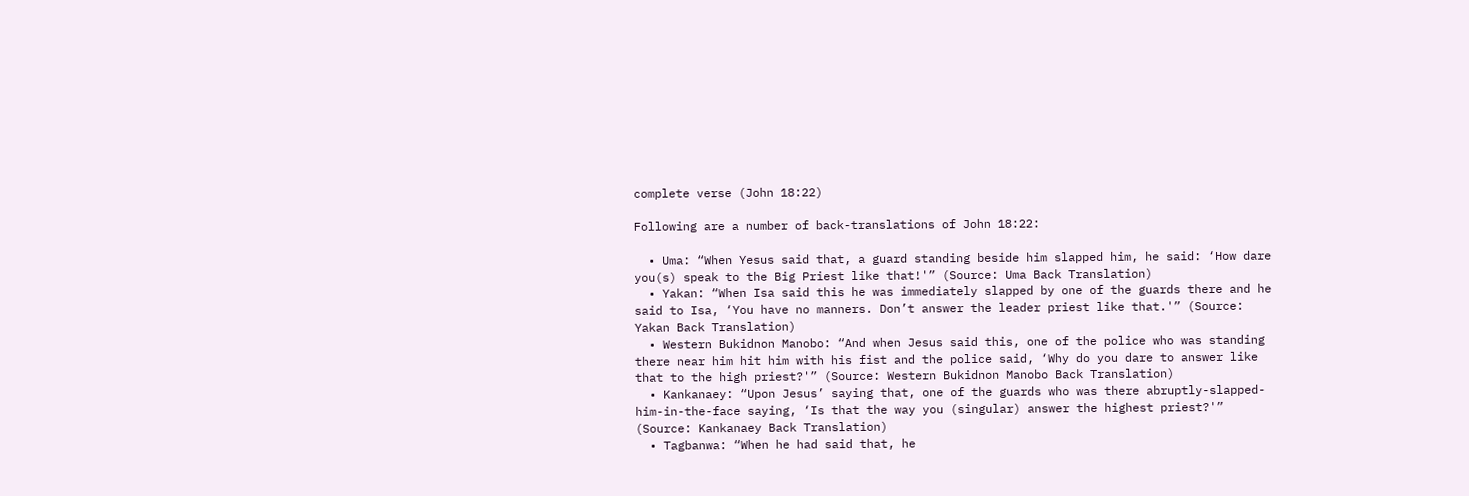complete verse (John 18:22)

Following are a number of back-translations of John 18:22:

  • Uma: “When Yesus said that, a guard standing beside him slapped him, he said: ‘How dare you(s) speak to the Big Priest like that!'” (Source: Uma Back Translation)
  • Yakan: “When Isa said this he was immediately slapped by one of the guards there and he said to Isa, ‘You have no manners. Don’t answer the leader priest like that.'” (Source: Yakan Back Translation)
  • Western Bukidnon Manobo: “And when Jesus said this, one of the police who was standing there near him hit him with his fist and the police said, ‘Why do you dare to answer like that to the high priest?'” (Source: Western Bukidnon Manobo Back Translation)
  • Kankanaey: “Upon Jesus’ saying that, one of the guards who was there abruptly-slapped-him-in-the-face saying, ‘Is that the way you (singular) answer the highest priest?'” (Source: Kankanaey Back Translation)
  • Tagbanwa: “When he had said that, he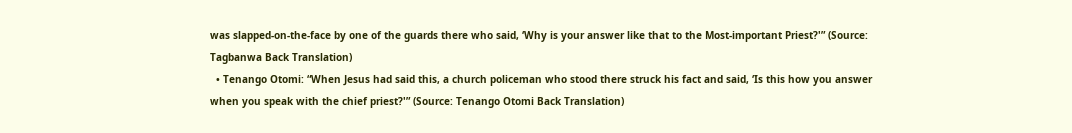was slapped-on-the-face by one of the guards there who said, ‘Why is your answer like that to the Most-important Priest?'” (Source: Tagbanwa Back Translation)
  • Tenango Otomi: “When Jesus had said this, a church policeman who stood there struck his fact and said, ‘Is this how you answer when you speak with the chief priest?'” (Source: Tenango Otomi Back Translation)